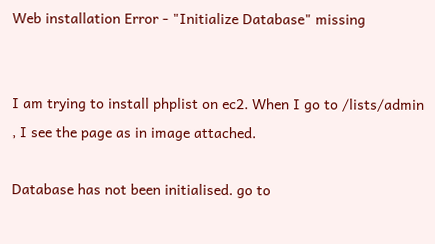Web installation Error - "Initialize Database" missing


I am trying to install phplist on ec2. When I go to /lists/admin , I see the page as in image attached.

Database has not been initialised. go to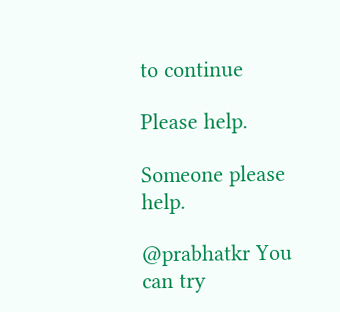to continue

Please help.

Someone please help.

@prabhatkr You can try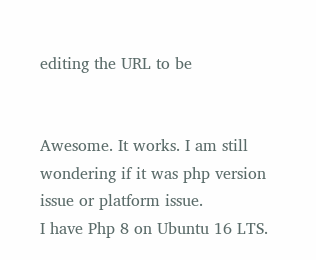editing the URL to be


Awesome. It works. I am still wondering if it was php version issue or platform issue.
I have Php 8 on Ubuntu 16 LTS.